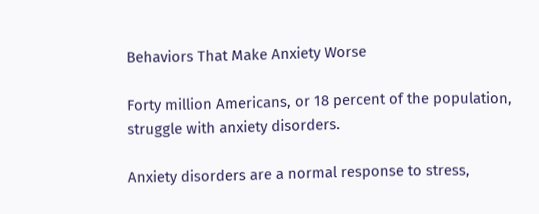Behaviors That Make Anxiety Worse

Forty million Americans, or 18 percent of the population, struggle with anxiety disorders.

Anxiety disorders are a normal response to stress,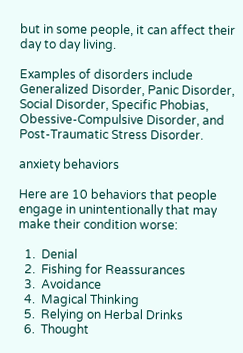but in some people, it can affect their day to day living.

Examples of disorders include Generalized Disorder, Panic Disorder, Social Disorder, Specific Phobias, Obessive-Compulsive Disorder, and Post-Traumatic Stress Disorder.

anxiety behaviors

Here are 10 behaviors that people engage in unintentionally that may make their condition worse:

  1.  Denial
  2.  Fishing for Reassurances
  3.  Avoidance
  4.  Magical Thinking
  5.  Relying on Herbal Drinks
  6.  Thought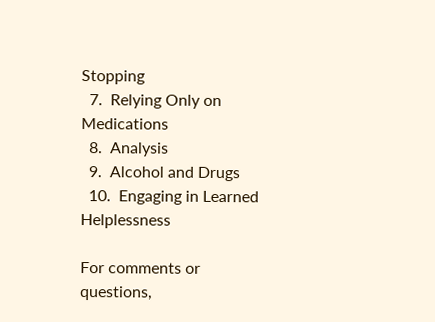Stopping
  7.  Relying Only on Medications
  8.  Analysis
  9.  Alcohol and Drugs
  10.  Engaging in Learned Helplessness

For comments or questions,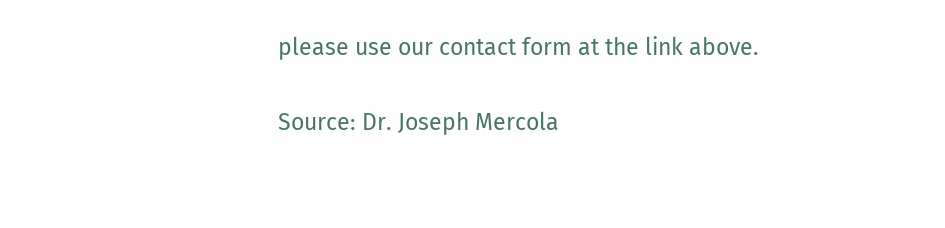please use our contact form at the link above.

Source: Dr. Joseph Mercola